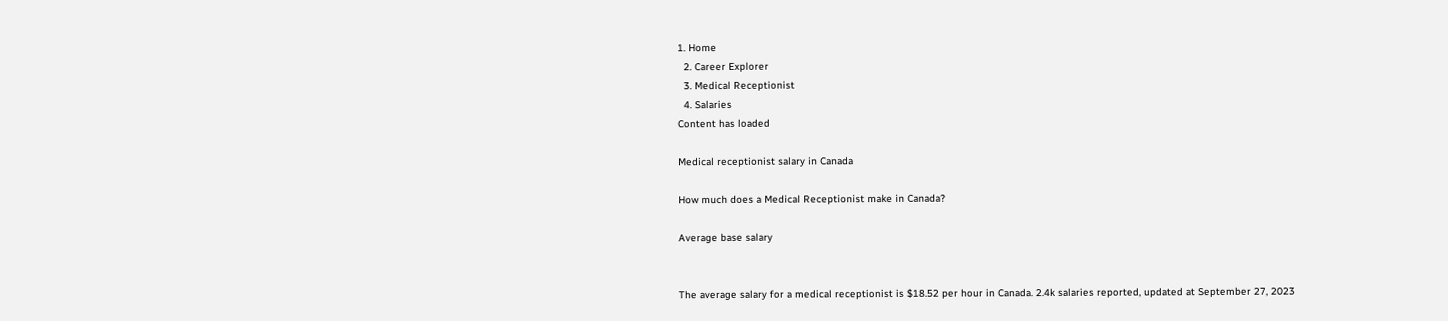1. Home
  2. Career Explorer
  3. Medical Receptionist
  4. Salaries
Content has loaded

Medical receptionist salary in Canada

How much does a Medical Receptionist make in Canada?

Average base salary


The average salary for a medical receptionist is $18.52 per hour in Canada. 2.4k salaries reported, updated at September 27, 2023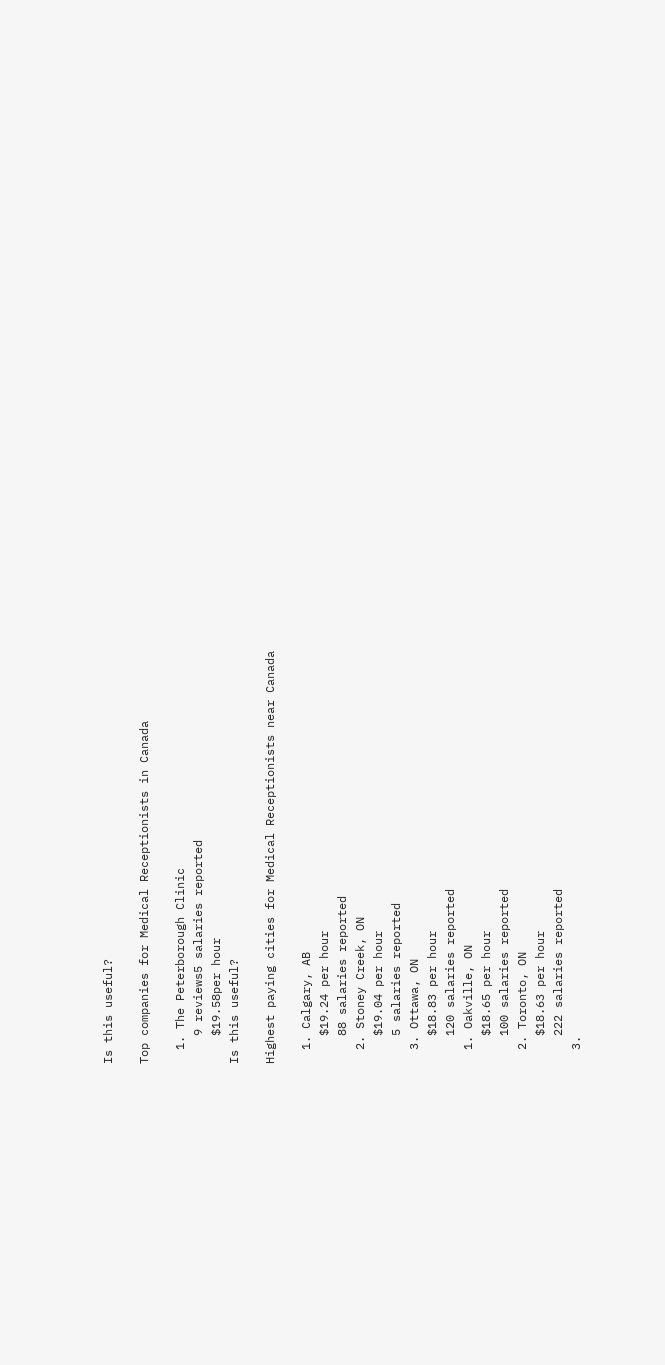Is this useful?

Top companies for Medical Receptionists in Canada

  1. The Peterborough Clinic
    9 reviews5 salaries reported
    $19.58per hour
Is this useful?

Highest paying cities for Medical Receptionists near Canada

  1. Calgary, AB
    $19.24 per hour
    88 salaries reported
  2. Stoney Creek, ON
    $19.04 per hour
    5 salaries reported
  3. Ottawa, ON
    $18.83 per hour
    120 salaries reported
  1. Oakville, ON
    $18.65 per hour
    100 salaries reported
  2. Toronto, ON
    $18.63 per hour
    222 salaries reported
  3.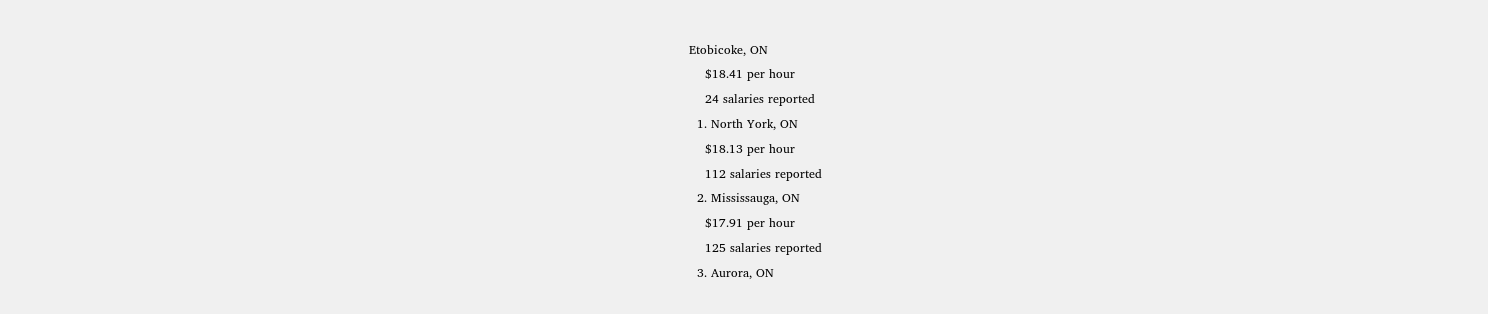Etobicoke, ON
    $18.41 per hour
    24 salaries reported
  1. North York, ON
    $18.13 per hour
    112 salaries reported
  2. Mississauga, ON
    $17.91 per hour
    125 salaries reported
  3. Aurora, ON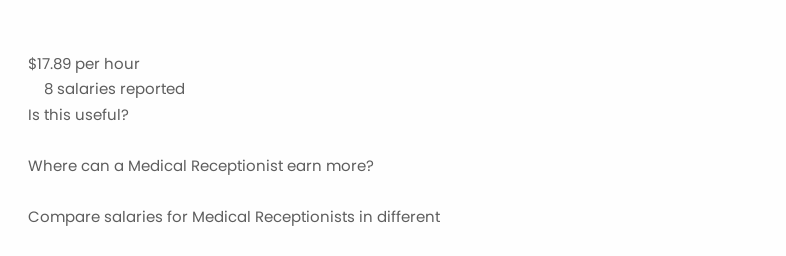$17.89 per hour
    8 salaries reported
Is this useful?

Where can a Medical Receptionist earn more?

Compare salaries for Medical Receptionists in different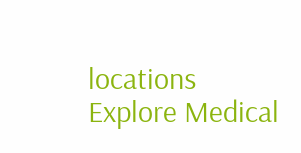locations
Explore Medical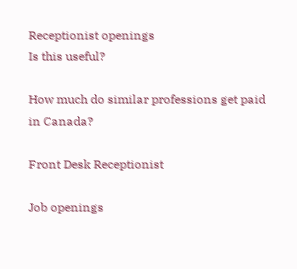Receptionist openings
Is this useful?

How much do similar professions get paid in Canada?

Front Desk Receptionist

Job openings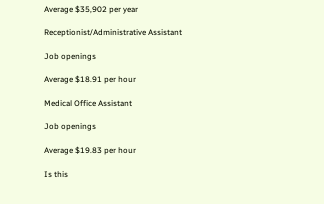Average $35,902 per year

Receptionist/Administrative Assistant

Job openings

Average $18.91 per hour

Medical Office Assistant

Job openings

Average $19.83 per hour

Is this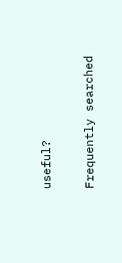useful?

Frequently searched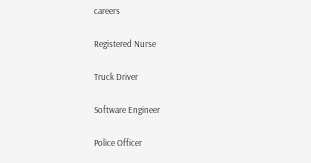careers

Registered Nurse

Truck Driver

Software Engineer

Police Officer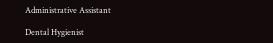Administrative Assistant

Dental Hygienist